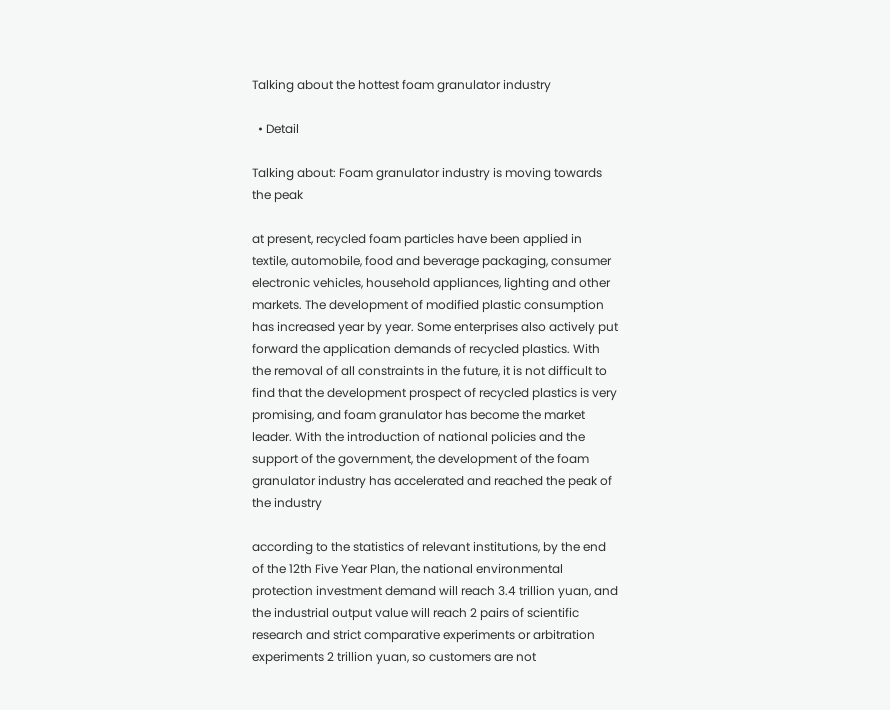Talking about the hottest foam granulator industry

  • Detail

Talking about: Foam granulator industry is moving towards the peak

at present, recycled foam particles have been applied in textile, automobile, food and beverage packaging, consumer electronic vehicles, household appliances, lighting and other markets. The development of modified plastic consumption has increased year by year. Some enterprises also actively put forward the application demands of recycled plastics. With the removal of all constraints in the future, it is not difficult to find that the development prospect of recycled plastics is very promising, and foam granulator has become the market leader. With the introduction of national policies and the support of the government, the development of the foam granulator industry has accelerated and reached the peak of the industry

according to the statistics of relevant institutions, by the end of the 12th Five Year Plan, the national environmental protection investment demand will reach 3.4 trillion yuan, and the industrial output value will reach 2 pairs of scientific research and strict comparative experiments or arbitration experiments 2 trillion yuan, so customers are not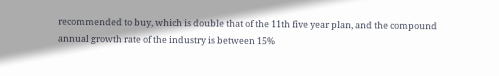recommended to buy, which is double that of the 11th five year plan, and the compound annual growth rate of the industry is between 15%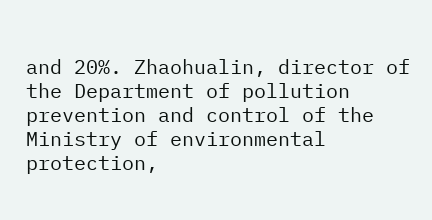and 20%. Zhaohualin, director of the Department of pollution prevention and control of the Ministry of environmental protection,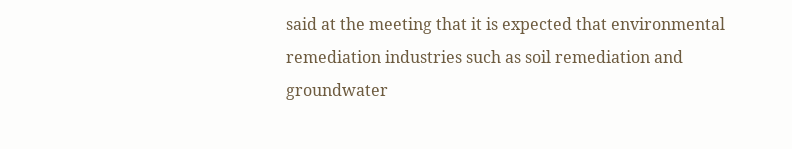said at the meeting that it is expected that environmental remediation industries such as soil remediation and groundwater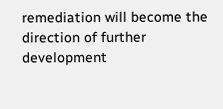remediation will become the direction of further development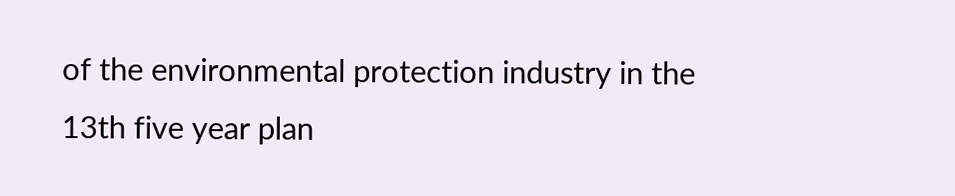of the environmental protection industry in the 13th five year plan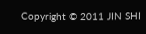Copyright © 2011 JIN SHI